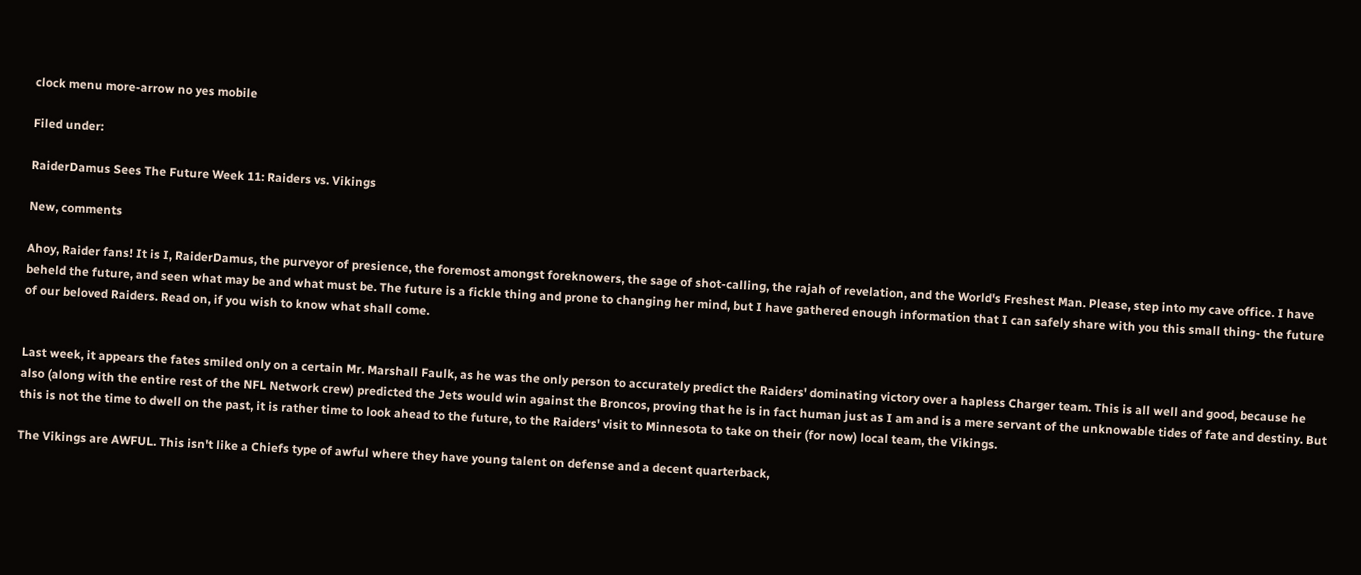clock menu more-arrow no yes mobile

Filed under:

RaiderDamus Sees The Future Week 11: Raiders vs. Vikings

New, comments

Ahoy, Raider fans! It is I, RaiderDamus, the purveyor of presience, the foremost amongst foreknowers, the sage of shot-calling, the rajah of revelation, and the World's Freshest Man. Please, step into my cave office. I have beheld the future, and seen what may be and what must be. The future is a fickle thing and prone to changing her mind, but I have gathered enough information that I can safely share with you this small thing- the future of our beloved Raiders. Read on, if you wish to know what shall come.


Last week, it appears the fates smiled only on a certain Mr. Marshall Faulk, as he was the only person to accurately predict the Raiders' dominating victory over a hapless Charger team. This is all well and good, because he also (along with the entire rest of the NFL Network crew) predicted the Jets would win against the Broncos, proving that he is in fact human just as I am and is a mere servant of the unknowable tides of fate and destiny. But this is not the time to dwell on the past, it is rather time to look ahead to the future, to the Raiders' visit to Minnesota to take on their (for now) local team, the Vikings.

The Vikings are AWFUL. This isn't like a Chiefs type of awful where they have young talent on defense and a decent quarterback,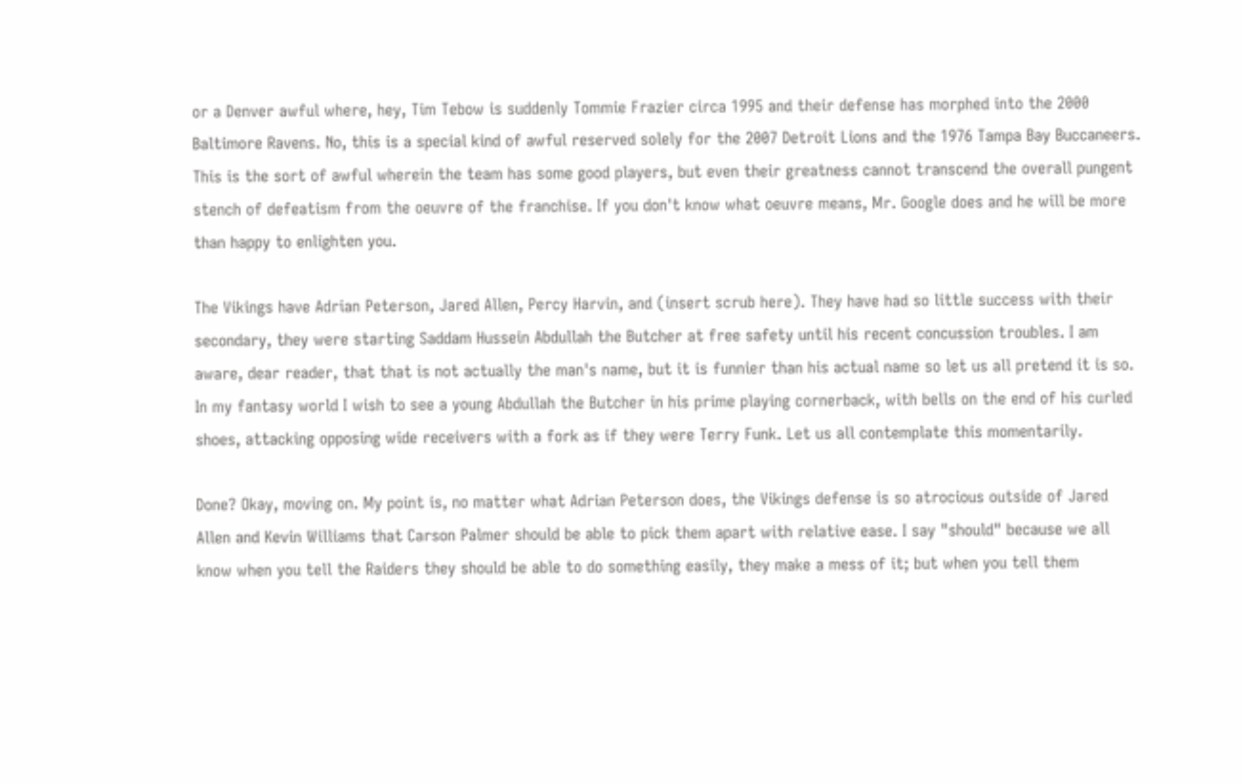or a Denver awful where, hey, Tim Tebow is suddenly Tommie Frazier circa 1995 and their defense has morphed into the 2000 Baltimore Ravens. No, this is a special kind of awful reserved solely for the 2007 Detroit Lions and the 1976 Tampa Bay Buccaneers. This is the sort of awful wherein the team has some good players, but even their greatness cannot transcend the overall pungent stench of defeatism from the oeuvre of the franchise. If you don't know what oeuvre means, Mr. Google does and he will be more than happy to enlighten you.

The Vikings have Adrian Peterson, Jared Allen, Percy Harvin, and (insert scrub here). They have had so little success with their secondary, they were starting Saddam Hussein Abdullah the Butcher at free safety until his recent concussion troubles. I am aware, dear reader, that that is not actually the man's name, but it is funnier than his actual name so let us all pretend it is so. In my fantasy world I wish to see a young Abdullah the Butcher in his prime playing cornerback, with bells on the end of his curled shoes, attacking opposing wide receivers with a fork as if they were Terry Funk. Let us all contemplate this momentarily.

Done? Okay, moving on. My point is, no matter what Adrian Peterson does, the Vikings defense is so atrocious outside of Jared Allen and Kevin Williams that Carson Palmer should be able to pick them apart with relative ease. I say "should" because we all know when you tell the Raiders they should be able to do something easily, they make a mess of it; but when you tell them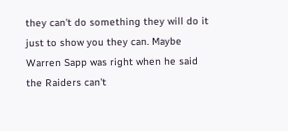they can't do something they will do it just to show you they can. Maybe Warren Sapp was right when he said the Raiders can't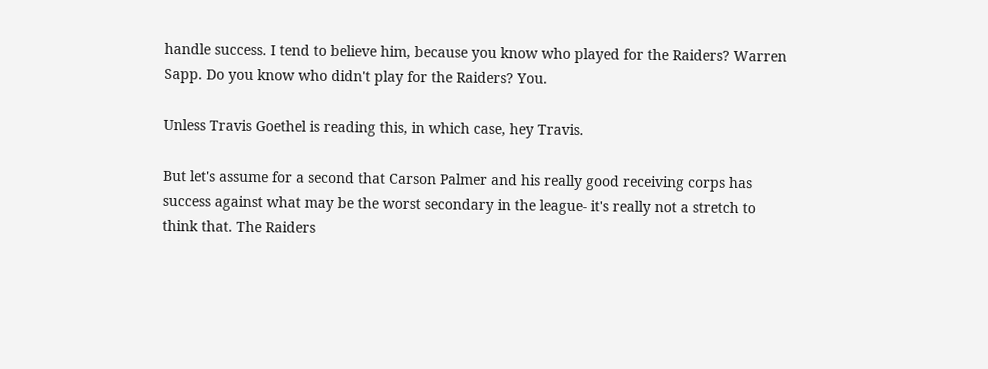handle success. I tend to believe him, because you know who played for the Raiders? Warren Sapp. Do you know who didn't play for the Raiders? You.

Unless Travis Goethel is reading this, in which case, hey Travis.

But let's assume for a second that Carson Palmer and his really good receiving corps has success against what may be the worst secondary in the league- it's really not a stretch to think that. The Raiders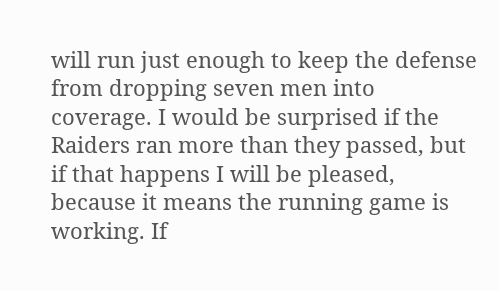will run just enough to keep the defense from dropping seven men into coverage. I would be surprised if the Raiders ran more than they passed, but if that happens I will be pleased, because it means the running game is working. If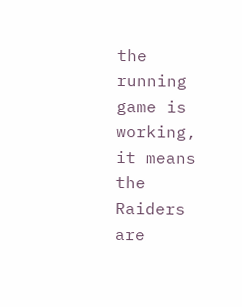the running game is working, it means the Raiders are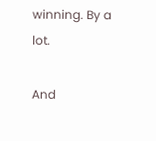winning. By a lot.

And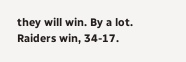they will win. By a lot. Raiders win, 34-17.